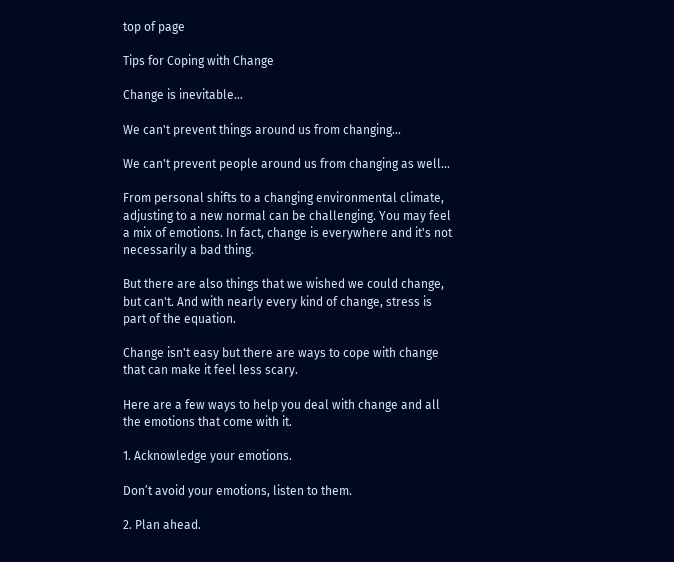top of page

Tips for Coping with Change

Change is inevitable...

We can't prevent things around us from changing...

We can't prevent people around us from changing as well...

From personal shifts to a changing environmental climate, adjusting to a new normal can be challenging. You may feel a mix of emotions. In fact, change is everywhere and it's not necessarily a bad thing.

But there are also things that we wished we could change, but can't. And with nearly every kind of change, stress is part of the equation.

Change isn't easy but there are ways to cope with change that can make it feel less scary.

Here are a few ways to help you deal with change and all the emotions that come with it.

1. Acknowledge your emotions.

Don’t avoid your emotions, listen to them.

2. Plan ahead.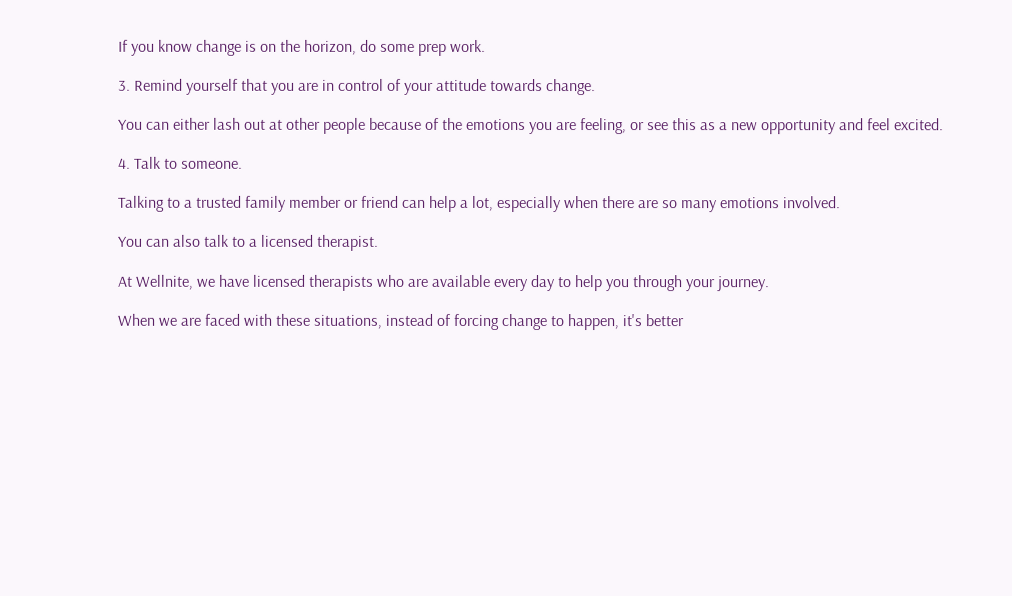If you know change is on the horizon, do some prep work.

3. Remind yourself that you are in control of your attitude towards change.

You can either lash out at other people because of the emotions you are feeling, or see this as a new opportunity and feel excited.

4. Talk to someone.

Talking to a trusted family member or friend can help a lot, especially when there are so many emotions involved.

You can also talk to a licensed therapist.

At Wellnite, we have licensed therapists who are available every day to help you through your journey.

When we are faced with these situations, instead of forcing change to happen, it's better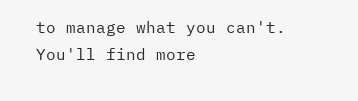to manage what you can't. You'll find more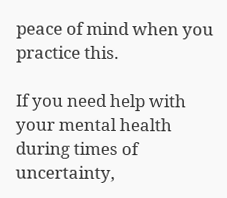peace of mind when you practice this.

If you need help with your mental health during times of uncertainty,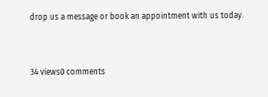drop us a message or book an appointment with us today.


34 views0 comments